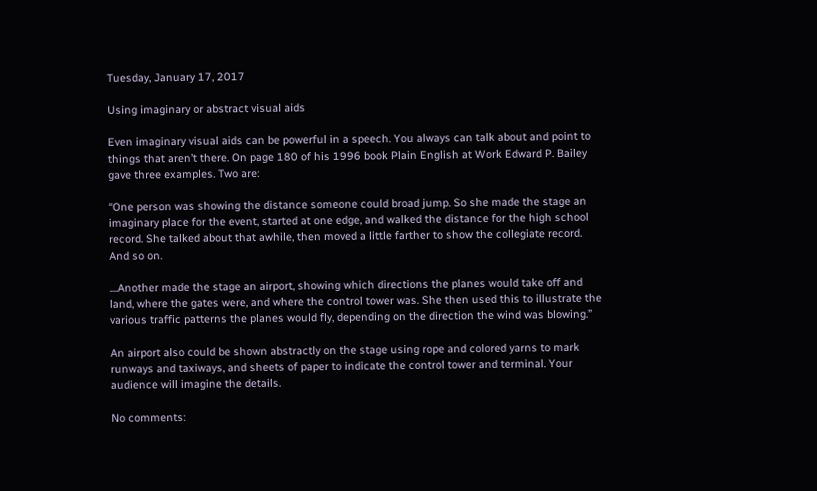Tuesday, January 17, 2017

Using imaginary or abstract visual aids

Even imaginary visual aids can be powerful in a speech. You always can talk about and point to things that aren’t there. On page 180 of his 1996 book Plain English at Work Edward P. Bailey gave three examples. Two are:

“One person was showing the distance someone could broad jump. So she made the stage an imaginary place for the event, started at one edge, and walked the distance for the high school record. She talked about that awhile, then moved a little farther to show the collegiate record. And so on.

....Another made the stage an airport, showing which directions the planes would take off and land, where the gates were, and where the control tower was. She then used this to illustrate the various traffic patterns the planes would fly, depending on the direction the wind was blowing.”

An airport also could be shown abstractly on the stage using rope and colored yarns to mark runways and taxiways, and sheets of paper to indicate the control tower and terminal. Your audience will imagine the details.

No comments: